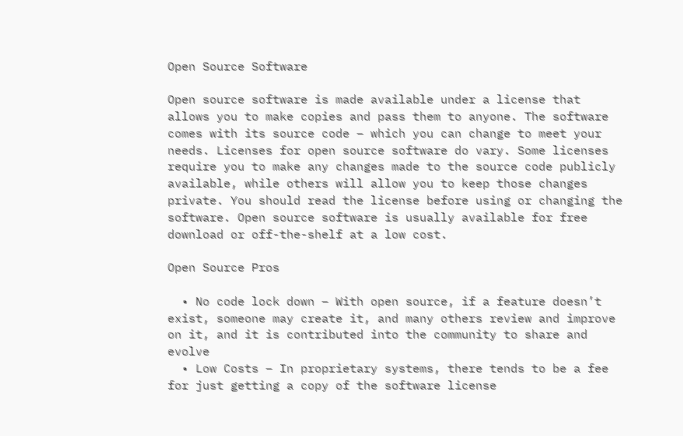Open Source Software

Open source software is made available under a license that allows you to make copies and pass them to anyone. The software comes with its source code – which you can change to meet your needs. Licenses for open source software do vary. Some licenses require you to make any changes made to the source code publicly available, while others will allow you to keep those changes private. You should read the license before using or changing the software. Open source software is usually available for free download or off-the-shelf at a low cost.

Open Source Pros

  • No code lock down – With open source, if a feature doesn’t exist, someone may create it, and many others review and improve on it, and it is contributed into the community to share and evolve
  • Low Costs – In proprietary systems, there tends to be a fee for just getting a copy of the software license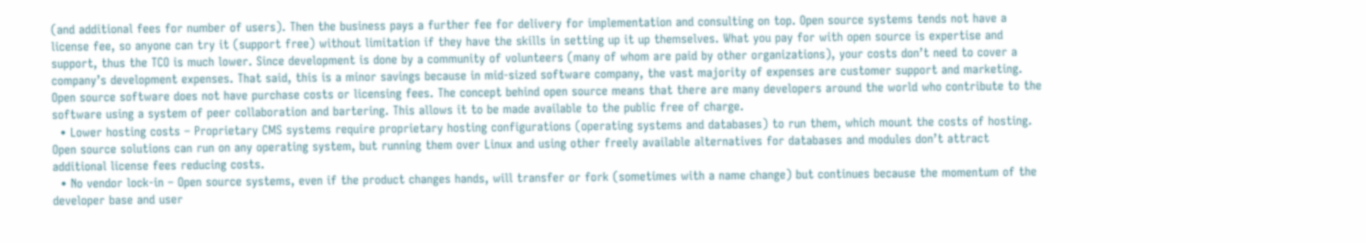(and additional fees for number of users). Then the business pays a further fee for delivery for implementation and consulting on top. Open source systems tends not have a license fee, so anyone can try it (support free) without limitation if they have the skills in setting up it up themselves. What you pay for with open source is expertise and support, thus the TCO is much lower. Since development is done by a community of volunteers (many of whom are paid by other organizations), your costs don’t need to cover a company’s development expenses. That said, this is a minor savings because in mid-sized software company, the vast majority of expenses are customer support and marketing. Open source software does not have purchase costs or licensing fees. The concept behind open source means that there are many developers around the world who contribute to the software using a system of peer collaboration and bartering. This allows it to be made available to the public free of charge.
  • Lower hosting costs – Proprietary CMS systems require proprietary hosting configurations (operating systems and databases) to run them, which mount the costs of hosting. Open source solutions can run on any operating system, but running them over Linux and using other freely available alternatives for databases and modules don’t attract additional license fees reducing costs.
  • No vendor lock-in – Open source systems, even if the product changes hands, will transfer or fork (sometimes with a name change) but continues because the momentum of the developer base and user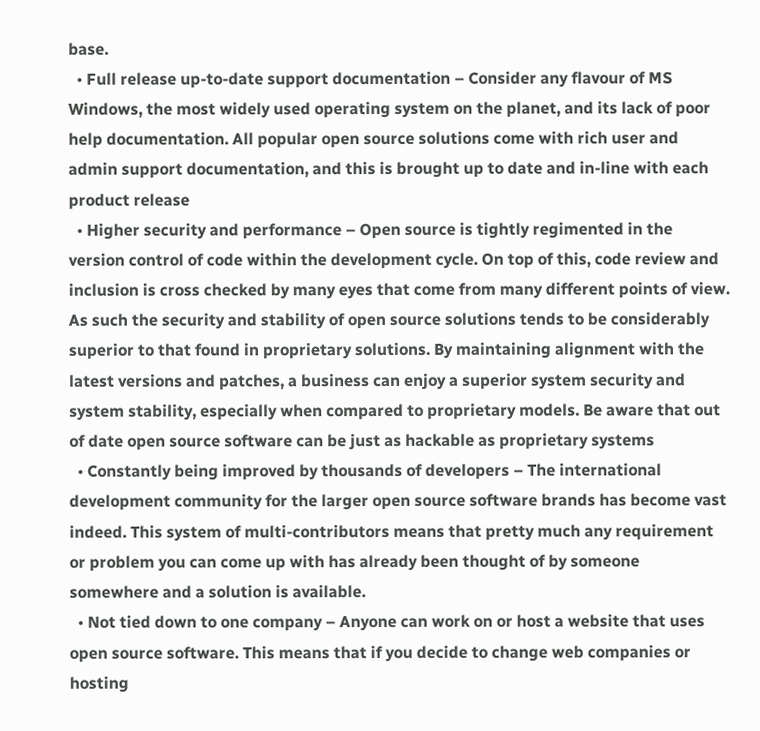base.
  • Full release up-to-date support documentation – Consider any flavour of MS Windows, the most widely used operating system on the planet, and its lack of poor help documentation. All popular open source solutions come with rich user and admin support documentation, and this is brought up to date and in-line with each product release
  • Higher security and performance – Open source is tightly regimented in the version control of code within the development cycle. On top of this, code review and inclusion is cross checked by many eyes that come from many different points of view. As such the security and stability of open source solutions tends to be considerably superior to that found in proprietary solutions. By maintaining alignment with the latest versions and patches, a business can enjoy a superior system security and system stability, especially when compared to proprietary models. Be aware that out of date open source software can be just as hackable as proprietary systems
  • Constantly being improved by thousands of developers – The international development community for the larger open source software brands has become vast indeed. This system of multi-contributors means that pretty much any requirement or problem you can come up with has already been thought of by someone somewhere and a solution is available.
  • Not tied down to one company – Anyone can work on or host a website that uses open source software. This means that if you decide to change web companies or hosting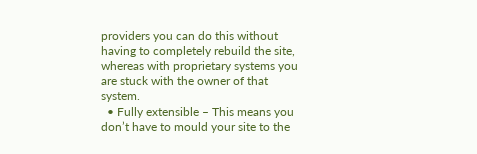providers you can do this without having to completely rebuild the site, whereas with proprietary systems you are stuck with the owner of that system.
  • Fully extensible – This means you don’t have to mould your site to the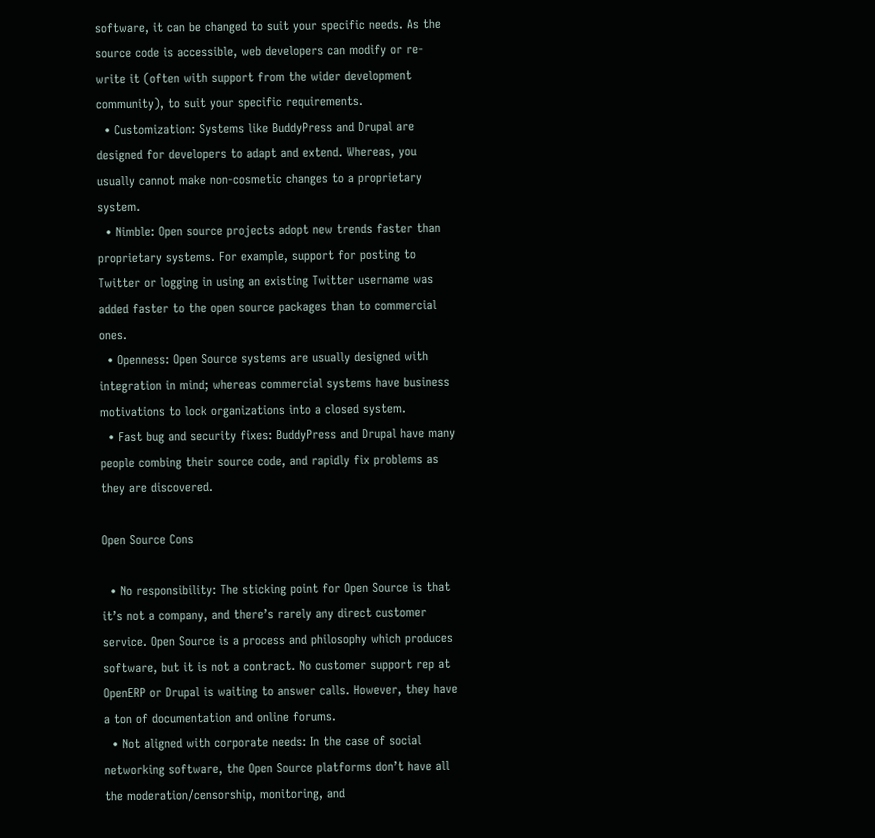software, it can be changed to suit your specific needs. As the source code is accessible, web developers can modify or re-write it (often with support from the wider development community), to suit your specific requirements.
  • Customization: Systems like BuddyPress and Drupal are designed for developers to adapt and extend. Whereas, you usually cannot make non-cosmetic changes to a proprietary system.
  • Nimble: Open source projects adopt new trends faster than proprietary systems. For example, support for posting to Twitter or logging in using an existing Twitter username was added faster to the open source packages than to commercial ones.
  • Openness: Open Source systems are usually designed with integration in mind; whereas commercial systems have business motivations to lock organizations into a closed system.
  • Fast bug and security fixes: BuddyPress and Drupal have many people combing their source code, and rapidly fix problems as they are discovered.

Open Source Cons

  • No responsibility: The sticking point for Open Source is that it’s not a company, and there’s rarely any direct customer service. Open Source is a process and philosophy which produces software, but it is not a contract. No customer support rep at OpenERP or Drupal is waiting to answer calls. However, they have a ton of documentation and online forums.
  • Not aligned with corporate needs: In the case of social networking software, the Open Source platforms don’t have all the moderation/censorship, monitoring, and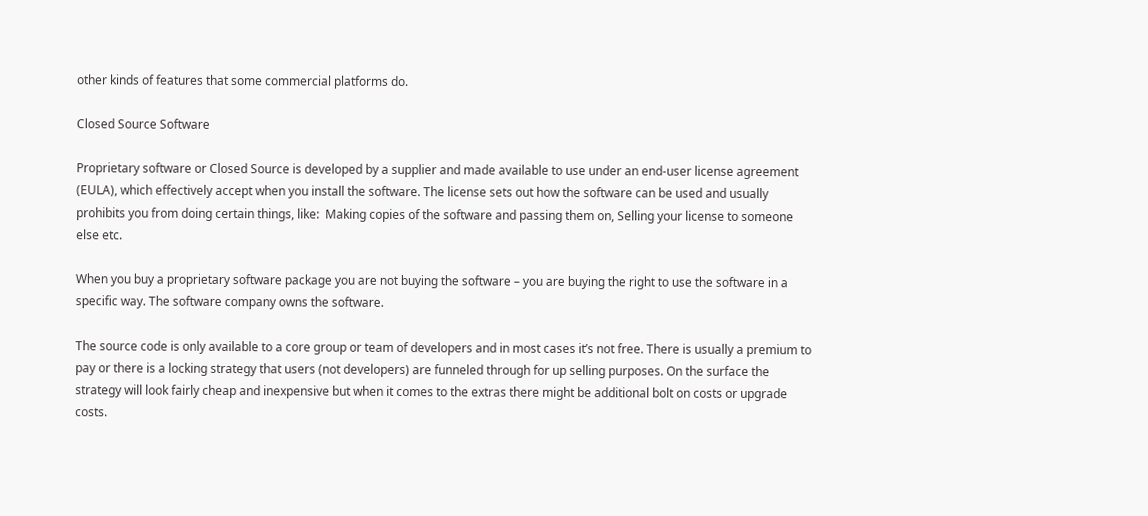other kinds of features that some commercial platforms do.

Closed Source Software

Proprietary software or Closed Source is developed by a supplier and made available to use under an end-user license agreement (EULA), which effectively accept when you install the software. The license sets out how the software can be used and usually prohibits you from doing certain things, like:  Making copies of the software and passing them on, Selling your license to someone else etc.

When you buy a proprietary software package you are not buying the software – you are buying the right to use the software in a specific way. The software company owns the software.

The source code is only available to a core group or team of developers and in most cases it’s not free. There is usually a premium to pay or there is a locking strategy that users (not developers) are funneled through for up selling purposes. On the surface the strategy will look fairly cheap and inexpensive but when it comes to the extras there might be additional bolt on costs or upgrade costs.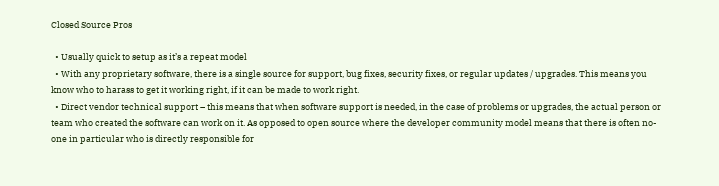Closed Source Pros

  • Usually quick to setup as it’s a repeat model
  • With any proprietary software, there is a single source for support, bug fixes, security fixes, or regular updates / upgrades. This means you know who to harass to get it working right, if it can be made to work right.
  • Direct vendor technical support – this means that when software support is needed, in the case of problems or upgrades, the actual person or team who created the software can work on it. As opposed to open source where the developer community model means that there is often no-one in particular who is directly responsible for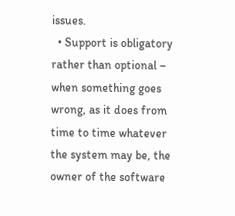issues.
  • Support is obligatory rather than optional – when something goes wrong, as it does from time to time whatever the system may be, the owner of the software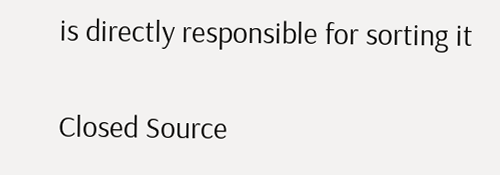is directly responsible for sorting it

Closed Source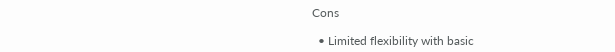Cons

  • Limited flexibility with basic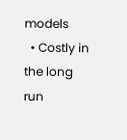models
  • Costly in the long run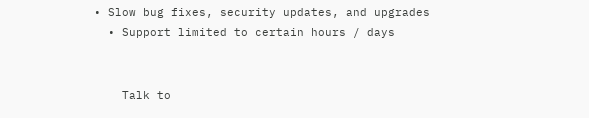• Slow bug fixes, security updates, and upgrades
  • Support limited to certain hours / days


    Talk to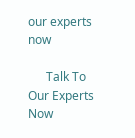our experts now

      Talk To Our Experts Now